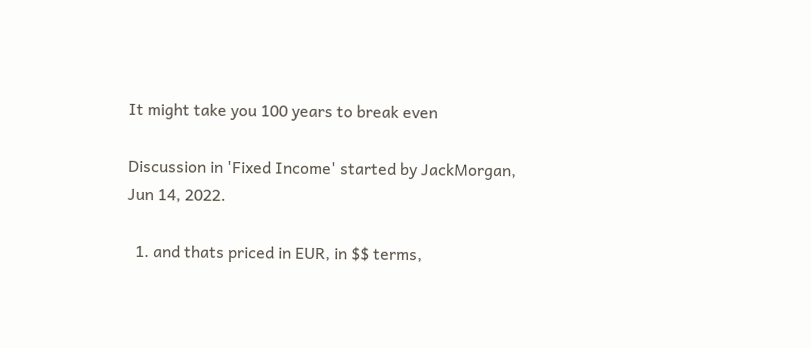It might take you 100 years to break even

Discussion in 'Fixed Income' started by JackMorgan, Jun 14, 2022.

  1. and thats priced in EUR, in $$ terms,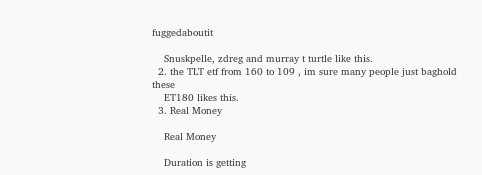fuggedaboutit

    Snuskpelle, zdreg and murray t turtle like this.
  2. the TLT etf from 160 to 109 , im sure many people just baghold these
    ET180 likes this.
  3. Real Money

    Real Money

    Duration is getting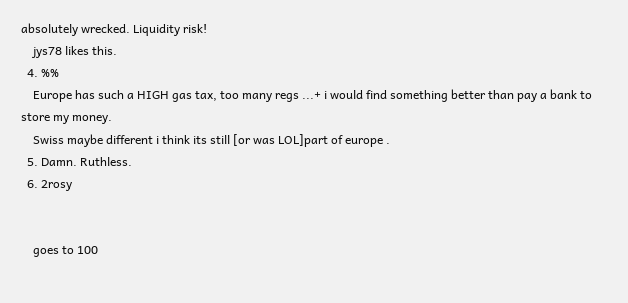absolutely wrecked. Liquidity risk!
    jys78 likes this.
  4. %%
    Europe has such a HIGH gas tax, too many regs ...+ i would find something better than pay a bank to store my money.
    Swiss maybe different i think its still [or was LOL]part of europe .
  5. Damn. Ruthless.
  6. 2rosy


    goes to 100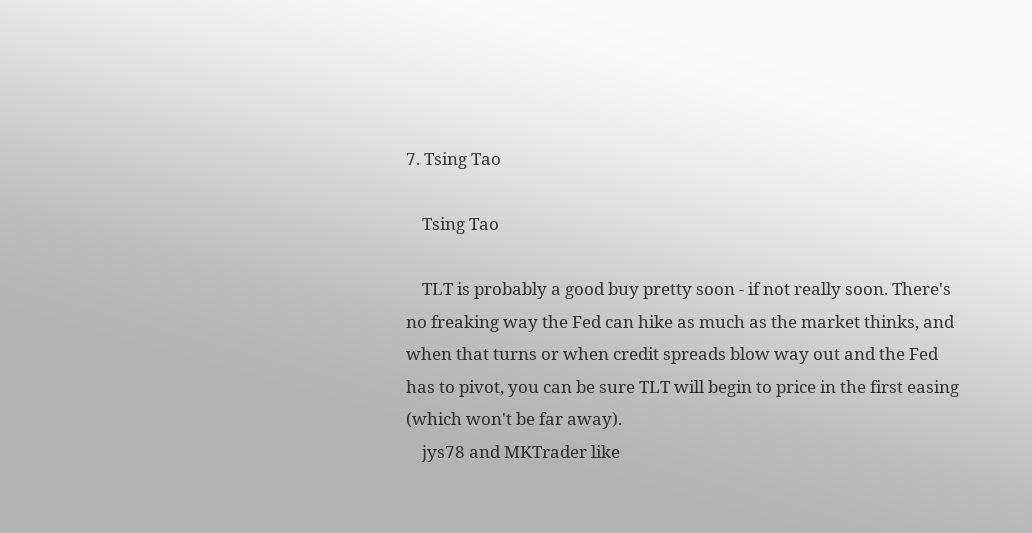7. Tsing Tao

    Tsing Tao

    TLT is probably a good buy pretty soon - if not really soon. There's no freaking way the Fed can hike as much as the market thinks, and when that turns or when credit spreads blow way out and the Fed has to pivot, you can be sure TLT will begin to price in the first easing (which won't be far away).
    jys78 and MKTrader like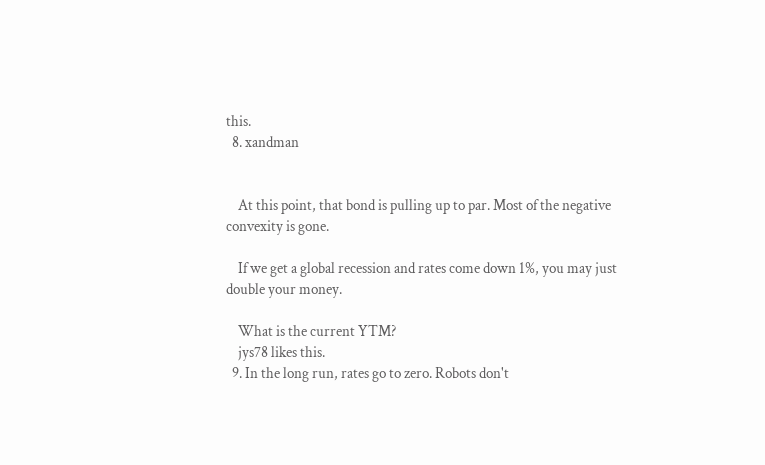this.
  8. xandman


    At this point, that bond is pulling up to par. Most of the negative convexity is gone.

    If we get a global recession and rates come down 1%, you may just double your money.

    What is the current YTM?
    jys78 likes this.
  9. In the long run, rates go to zero. Robots don't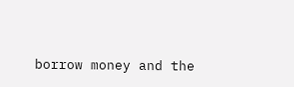borrow money and the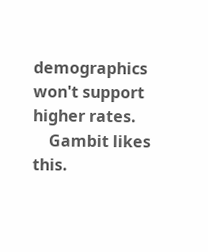demographics won't support higher rates.
    Gambit likes this.